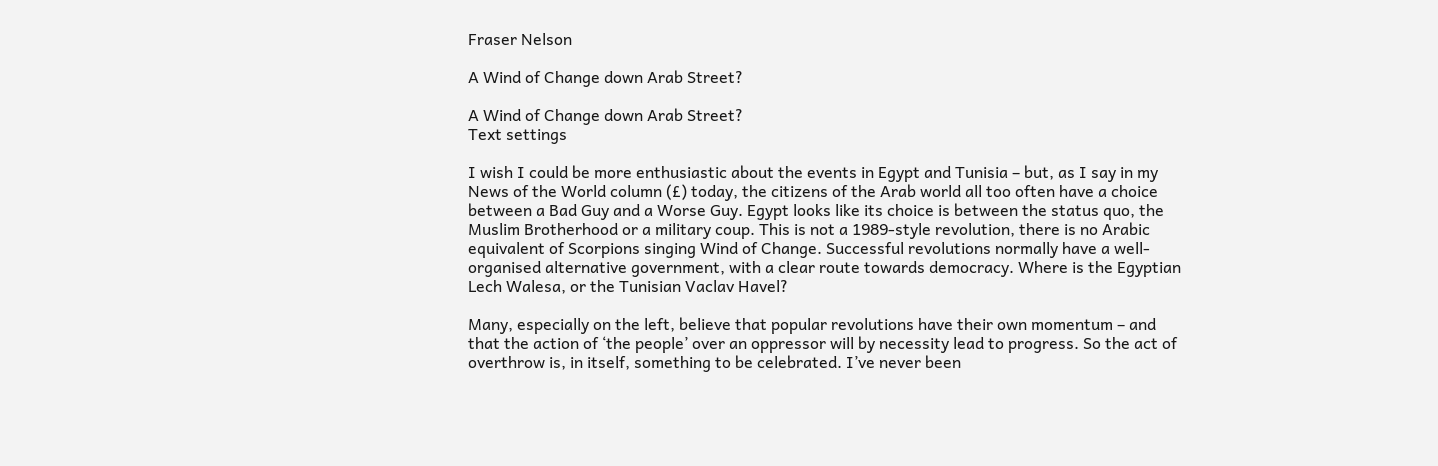Fraser Nelson

A Wind of Change down Arab Street?

A Wind of Change down Arab Street?
Text settings

I wish I could be more enthusiastic about the events in Egypt and Tunisia – but, as I say in my News of the World column (£) today, the citizens of the Arab world all too often have a choice between a Bad Guy and a Worse Guy. Egypt looks like its choice is between the status quo, the Muslim Brotherhood or a military coup. This is not a 1989-style revolution, there is no Arabic equivalent of Scorpions singing Wind of Change. Successful revolutions normally have a well-organised alternative government, with a clear route towards democracy. Where is the Egyptian Lech Walesa, or the Tunisian Vaclav Havel?

Many, especially on the left, believe that popular revolutions have their own momentum – and that the action of ‘the people’ over an oppressor will by necessity lead to progress. So the act of overthrow is, in itself, something to be celebrated. I’ve never been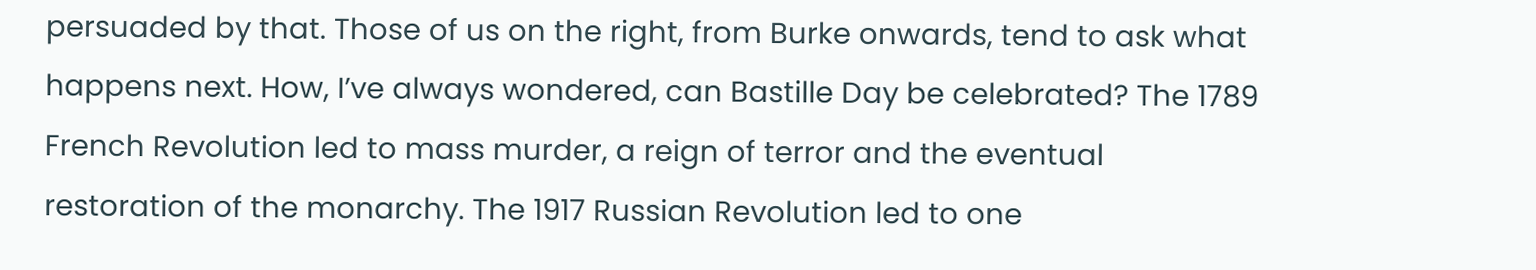persuaded by that. Those of us on the right, from Burke onwards, tend to ask what happens next. How, I’ve always wondered, can Bastille Day be celebrated? The 1789 French Revolution led to mass murder, a reign of terror and the eventual restoration of the monarchy. The 1917 Russian Revolution led to one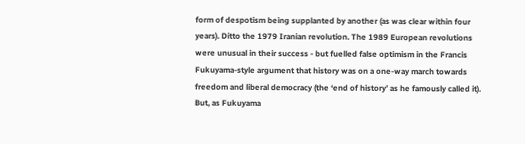form of despotism being supplanted by another (as was clear within four years). Ditto the 1979 Iranian revolution. The 1989 European revolutions were unusual in their success - but fuelled false optimism in the Francis Fukuyama-style argument that history was on a one-way march towards freedom and liberal democracy (the ‘end of history’ as he famously called it). But, as Fukuyama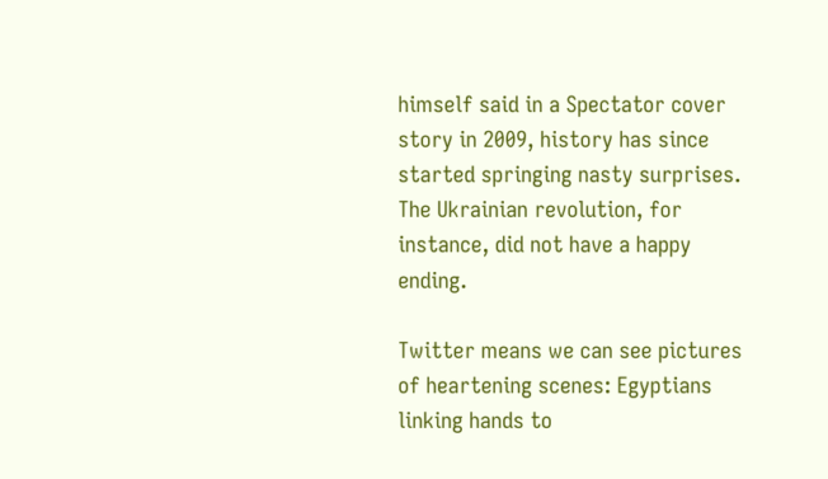himself said in a Spectator cover story in 2009, history has since started springing nasty surprises. The Ukrainian revolution, for instance, did not have a happy ending.

Twitter means we can see pictures of heartening scenes: Egyptians linking hands to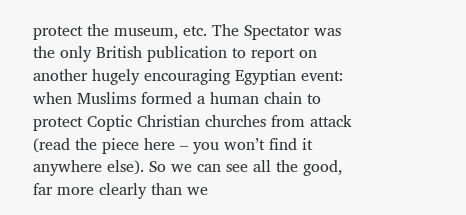protect the museum, etc. The Spectator was the only British publication to report on another hugely encouraging Egyptian event: when Muslims formed a human chain to protect Coptic Christian churches from attack (read the piece here – you won’t find it anywhere else). So we can see all the good, far more clearly than we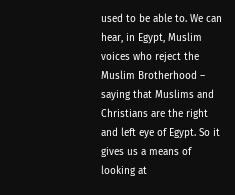used to be able to. We can hear, in Egypt, Muslim voices who reject the Muslim Brotherhood – saying that Muslims and Christians are the right and left eye of Egypt. So it gives us a means of looking at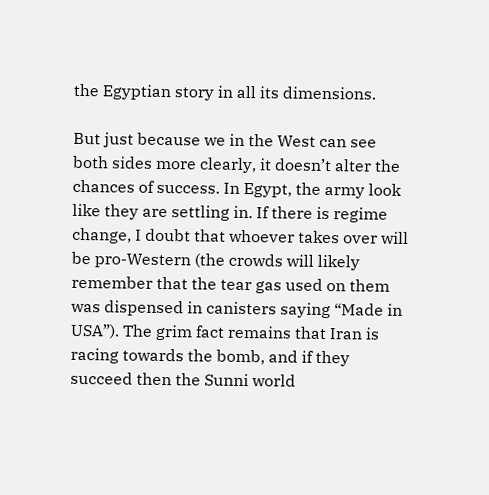the Egyptian story in all its dimensions.

But just because we in the West can see both sides more clearly, it doesn’t alter the chances of success. In Egypt, the army look like they are settling in. If there is regime change, I doubt that whoever takes over will be pro-Western (the crowds will likely remember that the tear gas used on them was dispensed in canisters saying “Made in USA”). The grim fact remains that Iran is racing towards the bomb, and if they succeed then the Sunni world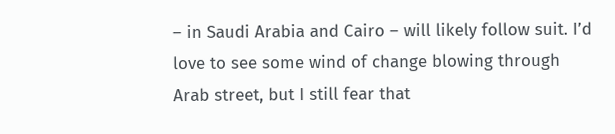– in Saudi Arabia and Cairo – will likely follow suit. I’d love to see some wind of change blowing through Arab street, but I still fear that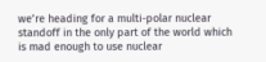we’re heading for a multi-polar nuclear standoff in the only part of the world which is mad enough to use nuclear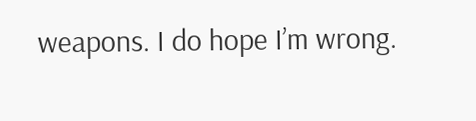weapons. I do hope I’m wrong.